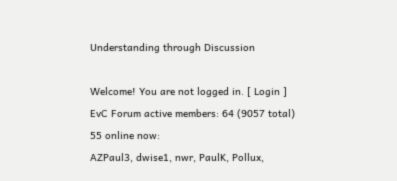Understanding through Discussion

Welcome! You are not logged in. [ Login ]
EvC Forum active members: 64 (9057 total)
55 online now:
AZPaul3, dwise1, nwr, PaulK, Pollux,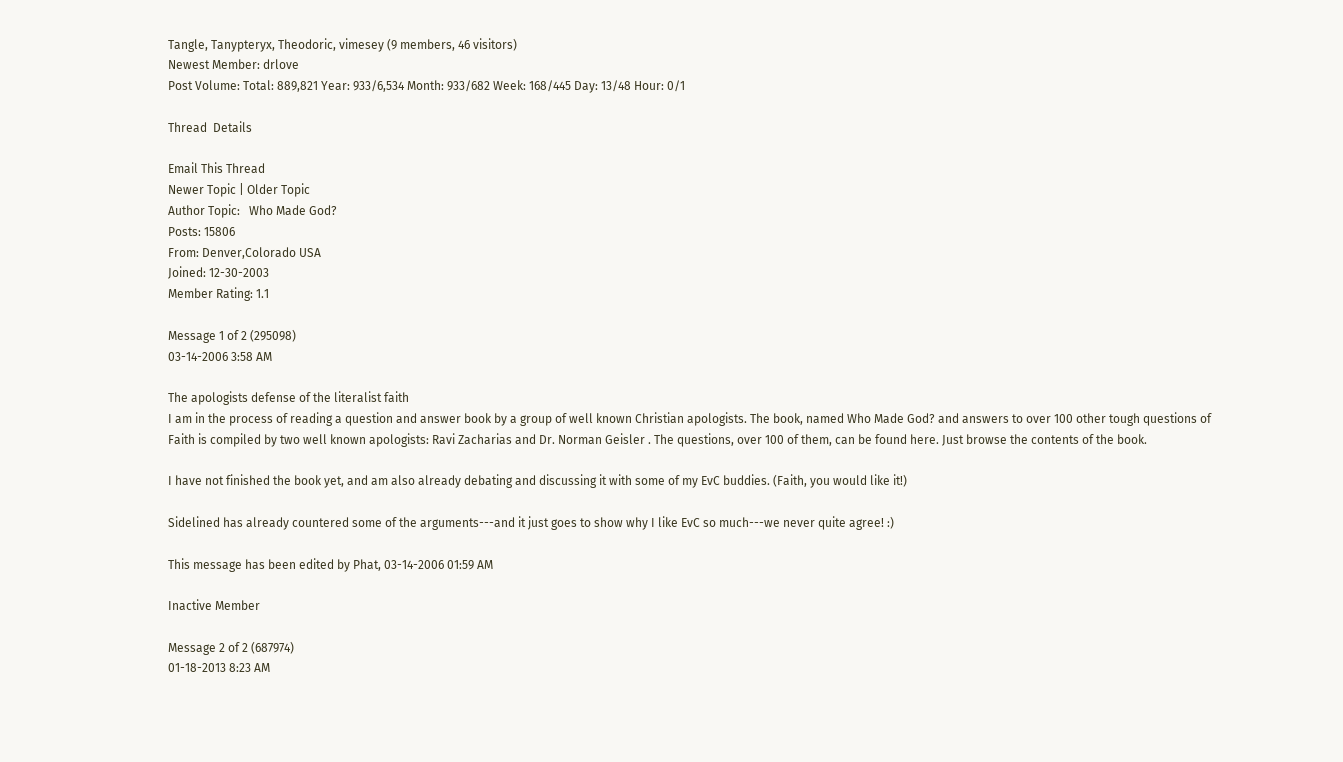Tangle, Tanypteryx, Theodoric, vimesey (9 members, 46 visitors)
Newest Member: drlove
Post Volume: Total: 889,821 Year: 933/6,534 Month: 933/682 Week: 168/445 Day: 13/48 Hour: 0/1

Thread  Details

Email This Thread
Newer Topic | Older Topic
Author Topic:   Who Made God?
Posts: 15806
From: Denver,Colorado USA
Joined: 12-30-2003
Member Rating: 1.1

Message 1 of 2 (295098)
03-14-2006 3:58 AM

The apologists defense of the literalist faith
I am in the process of reading a question and answer book by a group of well known Christian apologists. The book, named Who Made God? and answers to over 100 other tough questions of Faith is compiled by two well known apologists: Ravi Zacharias and Dr. Norman Geisler . The questions, over 100 of them, can be found here. Just browse the contents of the book.

I have not finished the book yet, and am also already debating and discussing it with some of my EvC buddies. (Faith, you would like it!)

Sidelined has already countered some of the arguments---and it just goes to show why I like EvC so much---we never quite agree! :)

This message has been edited by Phat, 03-14-2006 01:59 AM

Inactive Member

Message 2 of 2 (687974)
01-18-2013 8:23 AM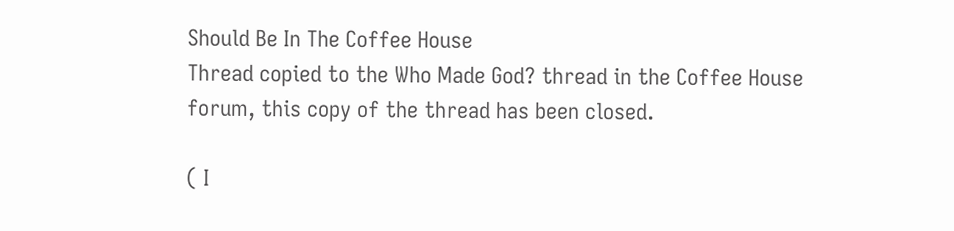Should Be In The Coffee House
Thread copied to the Who Made God? thread in the Coffee House forum, this copy of the thread has been closed.

( I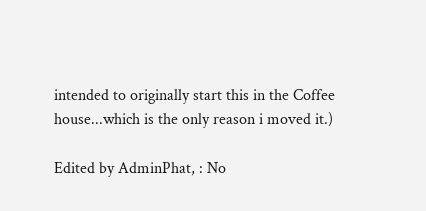intended to originally start this in the Coffee house...which is the only reason i moved it.)

Edited by AdminPhat, : No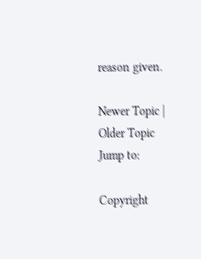reason given.

Newer Topic | Older Topic
Jump to:

Copyright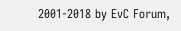2001-2018 by EvC Forum,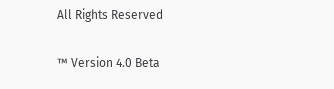All Rights Reserved

™ Version 4.0 Beta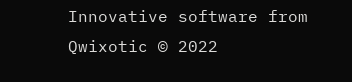Innovative software from Qwixotic © 2022